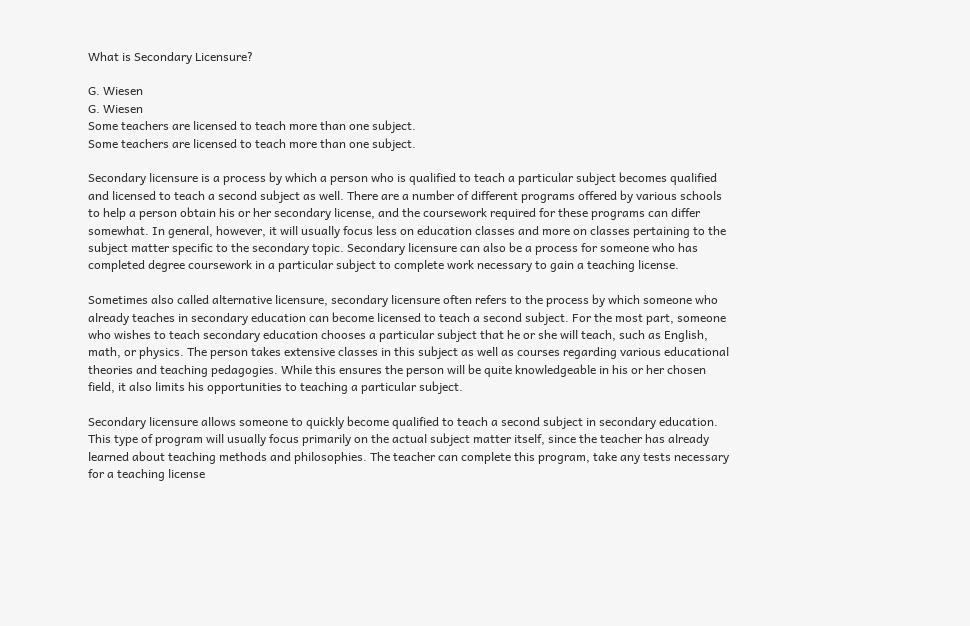What is Secondary Licensure?

G. Wiesen
G. Wiesen
Some teachers are licensed to teach more than one subject.
Some teachers are licensed to teach more than one subject.

Secondary licensure is a process by which a person who is qualified to teach a particular subject becomes qualified and licensed to teach a second subject as well. There are a number of different programs offered by various schools to help a person obtain his or her secondary license, and the coursework required for these programs can differ somewhat. In general, however, it will usually focus less on education classes and more on classes pertaining to the subject matter specific to the secondary topic. Secondary licensure can also be a process for someone who has completed degree coursework in a particular subject to complete work necessary to gain a teaching license.

Sometimes also called alternative licensure, secondary licensure often refers to the process by which someone who already teaches in secondary education can become licensed to teach a second subject. For the most part, someone who wishes to teach secondary education chooses a particular subject that he or she will teach, such as English, math, or physics. The person takes extensive classes in this subject as well as courses regarding various educational theories and teaching pedagogies. While this ensures the person will be quite knowledgeable in his or her chosen field, it also limits his opportunities to teaching a particular subject.

Secondary licensure allows someone to quickly become qualified to teach a second subject in secondary education. This type of program will usually focus primarily on the actual subject matter itself, since the teacher has already learned about teaching methods and philosophies. The teacher can complete this program, take any tests necessary for a teaching license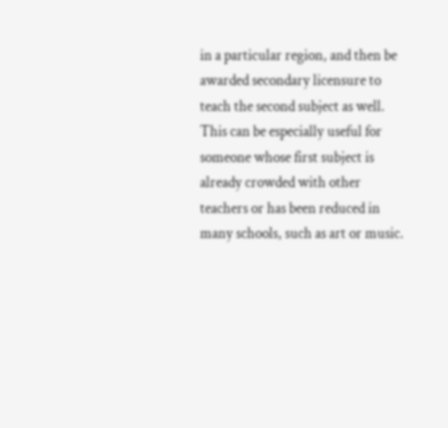in a particular region, and then be awarded secondary licensure to teach the second subject as well. This can be especially useful for someone whose first subject is already crowded with other teachers or has been reduced in many schools, such as art or music.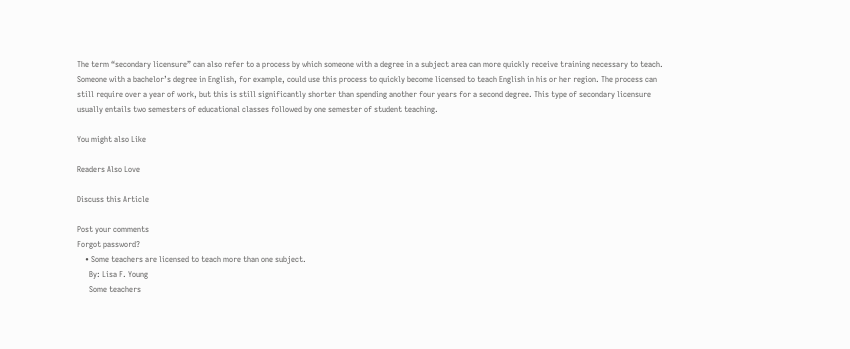The term “secondary licensure” can also refer to a process by which someone with a degree in a subject area can more quickly receive training necessary to teach. Someone with a bachelor’s degree in English, for example, could use this process to quickly become licensed to teach English in his or her region. The process can still require over a year of work, but this is still significantly shorter than spending another four years for a second degree. This type of secondary licensure usually entails two semesters of educational classes followed by one semester of student teaching.

You might also Like

Readers Also Love

Discuss this Article

Post your comments
Forgot password?
    • Some teachers are licensed to teach more than one subject.
      By: Lisa F. Young
      Some teachers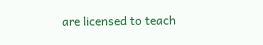are licensed to teach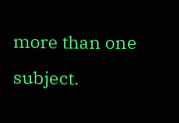more than one subject.